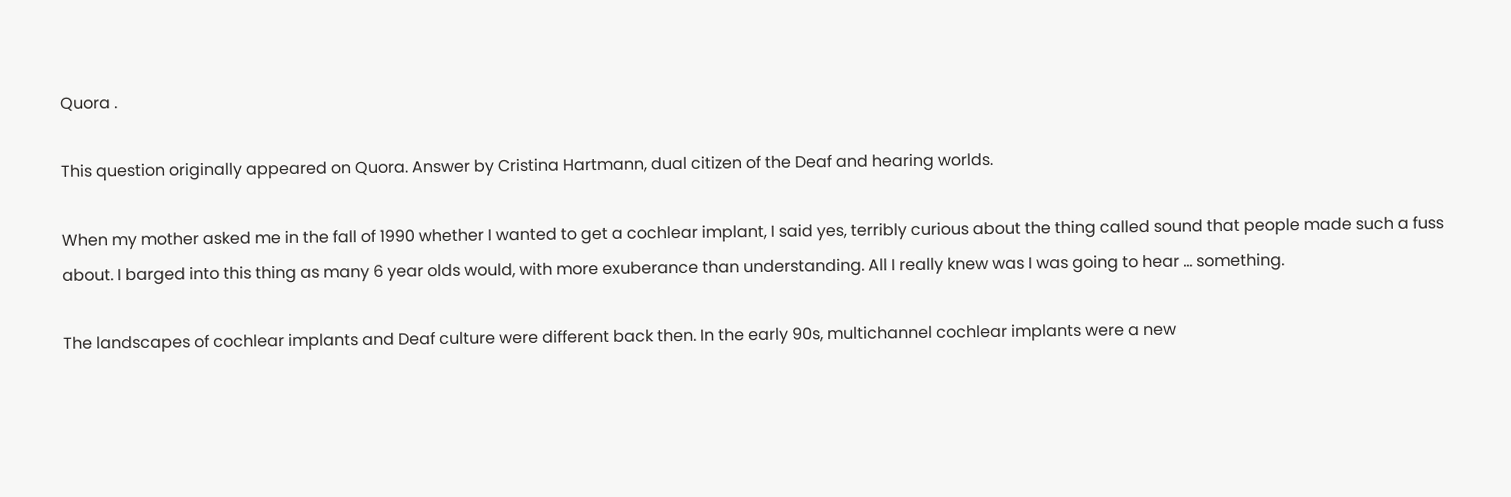Quora .

This question originally appeared on Quora. Answer by Cristina Hartmann, dual citizen of the Deaf and hearing worlds.

When my mother asked me in the fall of 1990 whether I wanted to get a cochlear implant, I said yes, terribly curious about the thing called sound that people made such a fuss about. I barged into this thing as many 6 year olds would, with more exuberance than understanding. All I really knew was I was going to hear ... something.

The landscapes of cochlear implants and Deaf culture were different back then. In the early 90s, multichannel cochlear implants were a new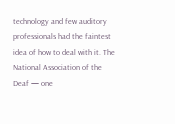technology and few auditory professionals had the faintest idea of how to deal with it. The National Association of the Deaf — one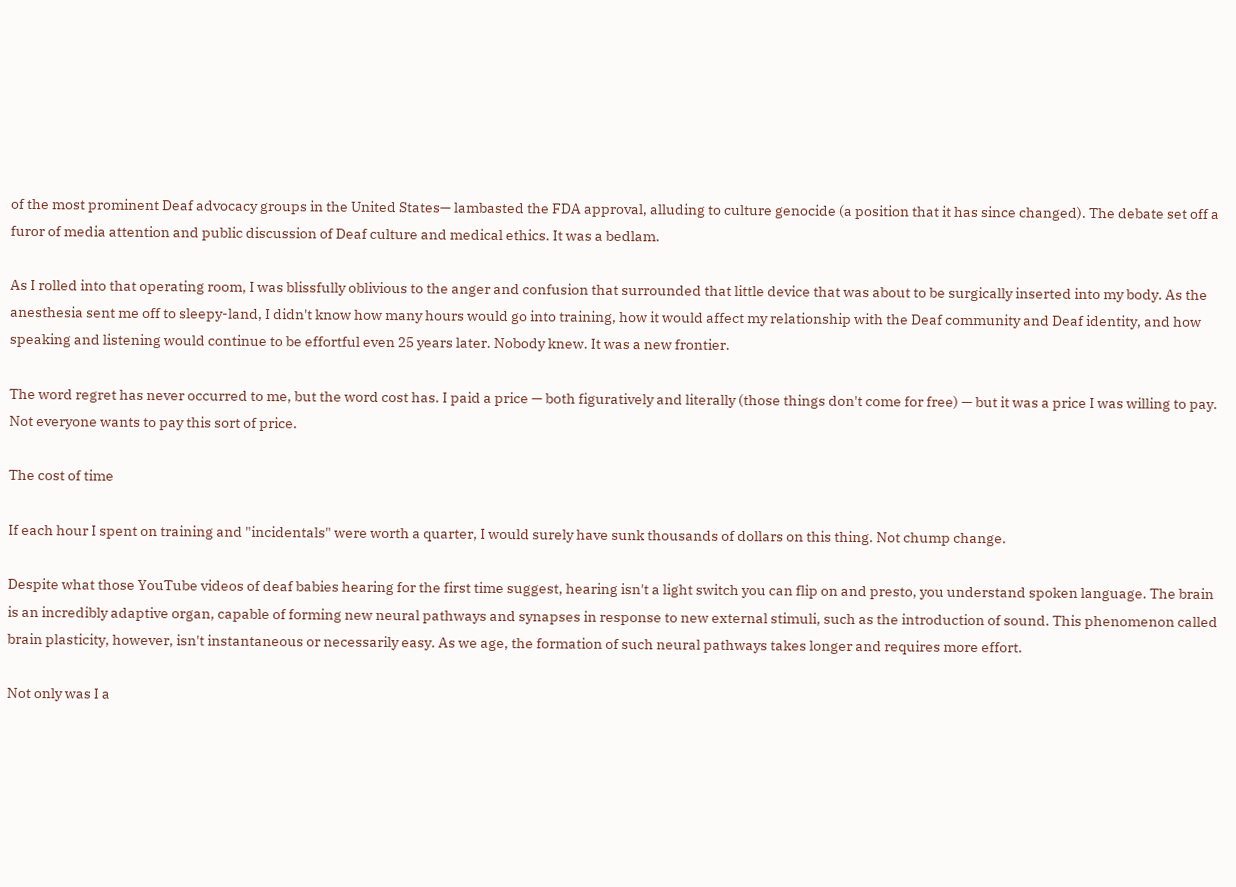of the most prominent Deaf advocacy groups in the United States— lambasted the FDA approval, alluding to culture genocide (a position that it has since changed). The debate set off a furor of media attention and public discussion of Deaf culture and medical ethics. It was a bedlam.

As I rolled into that operating room, I was blissfully oblivious to the anger and confusion that surrounded that little device that was about to be surgically inserted into my body. As the anesthesia sent me off to sleepy-land, I didn't know how many hours would go into training, how it would affect my relationship with the Deaf community and Deaf identity, and how speaking and listening would continue to be effortful even 25 years later. Nobody knew. It was a new frontier.

The word regret has never occurred to me, but the word cost has. I paid a price — both figuratively and literally (those things don't come for free) — but it was a price I was willing to pay. Not everyone wants to pay this sort of price.

The cost of time

If each hour I spent on training and "incidentals" were worth a quarter, I would surely have sunk thousands of dollars on this thing. Not chump change.

Despite what those YouTube videos of deaf babies hearing for the first time suggest, hearing isn't a light switch you can flip on and presto, you understand spoken language. The brain is an incredibly adaptive organ, capable of forming new neural pathways and synapses in response to new external stimuli, such as the introduction of sound. This phenomenon called brain plasticity, however, isn't instantaneous or necessarily easy. As we age, the formation of such neural pathways takes longer and requires more effort.

Not only was I a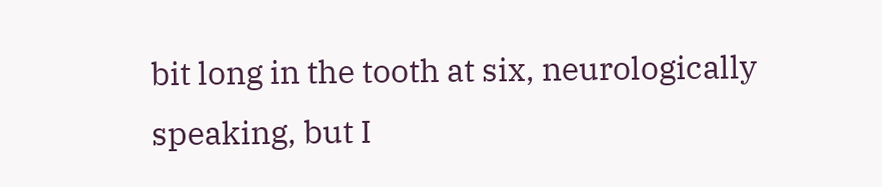bit long in the tooth at six, neurologically speaking, but I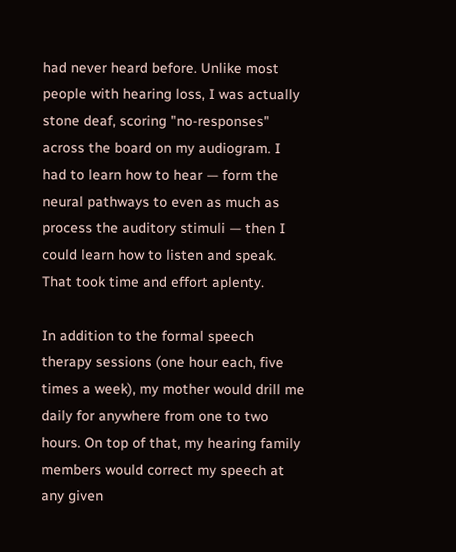had never heard before. Unlike most people with hearing loss, I was actually stone deaf, scoring "no-responses" across the board on my audiogram. I had to learn how to hear — form the neural pathways to even as much as process the auditory stimuli — then I could learn how to listen and speak. That took time and effort aplenty.

In addition to the formal speech therapy sessions (one hour each, five times a week), my mother would drill me daily for anywhere from one to two hours. On top of that, my hearing family members would correct my speech at any given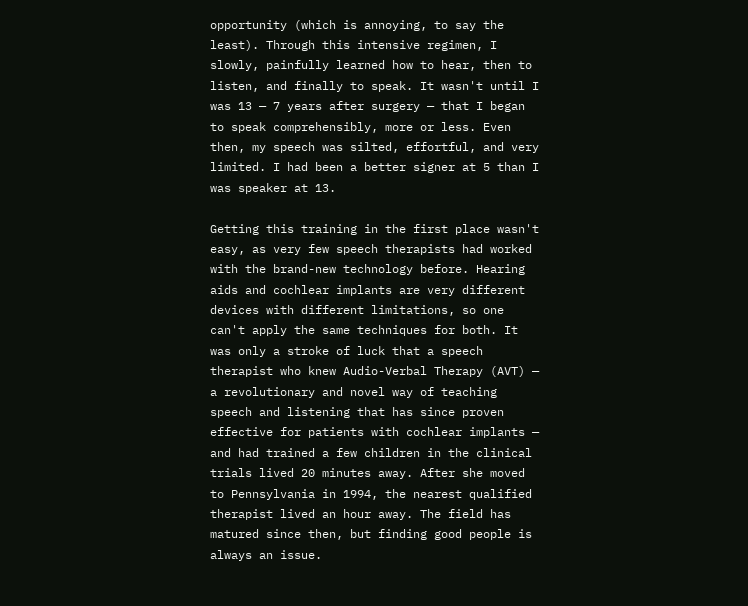opportunity (which is annoying, to say the least). Through this intensive regimen, I slowly, painfully learned how to hear, then to listen, and finally to speak. It wasn't until I was 13 — 7 years after surgery — that I began to speak comprehensibly, more or less. Even then, my speech was silted, effortful, and very limited. I had been a better signer at 5 than I was speaker at 13.

Getting this training in the first place wasn't easy, as very few speech therapists had worked with the brand-new technology before. Hearing aids and cochlear implants are very different devices with different limitations, so one can't apply the same techniques for both. It was only a stroke of luck that a speech therapist who knew Audio-Verbal Therapy (AVT) — a revolutionary and novel way of teaching speech and listening that has since proven effective for patients with cochlear implants — and had trained a few children in the clinical trials lived 20 minutes away. After she moved to Pennsylvania in 1994, the nearest qualified therapist lived an hour away. The field has matured since then, but finding good people is always an issue.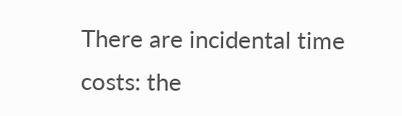There are incidental time costs: the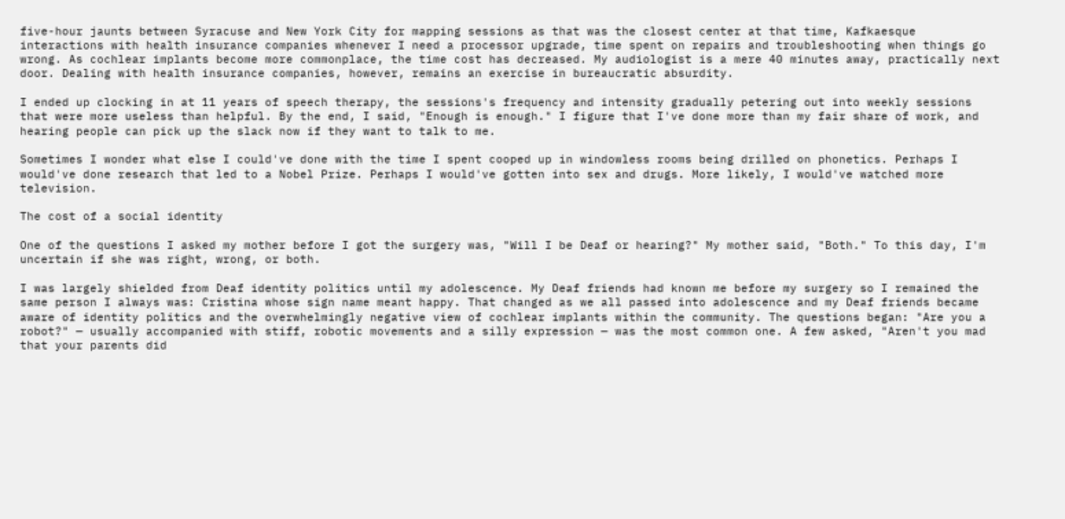five-hour jaunts between Syracuse and New York City for mapping sessions as that was the closest center at that time, Kafkaesque interactions with health insurance companies whenever I need a processor upgrade, time spent on repairs and troubleshooting when things go wrong. As cochlear implants become more commonplace, the time cost has decreased. My audiologist is a mere 40 minutes away, practically next door. Dealing with health insurance companies, however, remains an exercise in bureaucratic absurdity.

I ended up clocking in at 11 years of speech therapy, the sessions's frequency and intensity gradually petering out into weekly sessions that were more useless than helpful. By the end, I said, "Enough is enough." I figure that I've done more than my fair share of work, and hearing people can pick up the slack now if they want to talk to me.

Sometimes I wonder what else I could've done with the time I spent cooped up in windowless rooms being drilled on phonetics. Perhaps I would've done research that led to a Nobel Prize. Perhaps I would've gotten into sex and drugs. More likely, I would've watched more television.

The cost of a social identity

One of the questions I asked my mother before I got the surgery was, "Will I be Deaf or hearing?" My mother said, "Both." To this day, I'm uncertain if she was right, wrong, or both.

I was largely shielded from Deaf identity politics until my adolescence. My Deaf friends had known me before my surgery so I remained the same person I always was: Cristina whose sign name meant happy. That changed as we all passed into adolescence and my Deaf friends became aware of identity politics and the overwhelmingly negative view of cochlear implants within the community. The questions began: "Are you a robot?" — usually accompanied with stiff, robotic movements and a silly expression — was the most common one. A few asked, "Aren't you mad that your parents did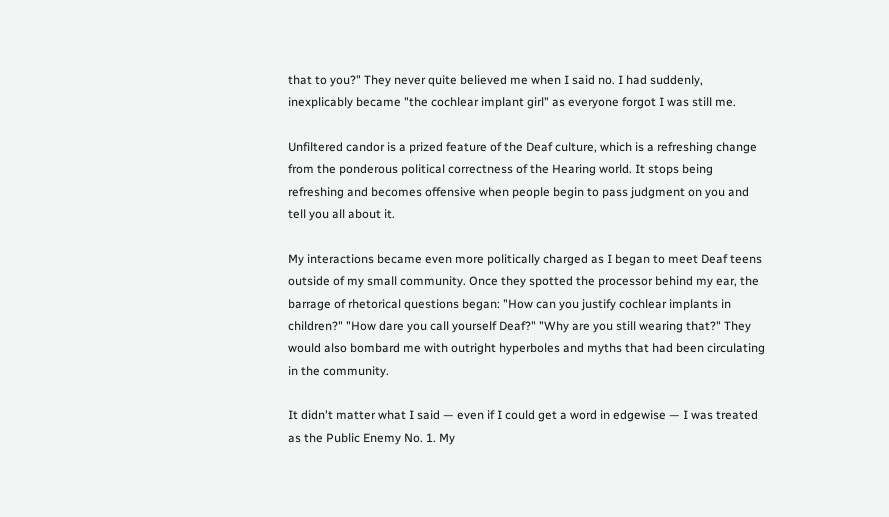that to you?" They never quite believed me when I said no. I had suddenly, inexplicably became "the cochlear implant girl" as everyone forgot I was still me.

Unfiltered candor is a prized feature of the Deaf culture, which is a refreshing change from the ponderous political correctness of the Hearing world. It stops being refreshing and becomes offensive when people begin to pass judgment on you and tell you all about it.

My interactions became even more politically charged as I began to meet Deaf teens outside of my small community. Once they spotted the processor behind my ear, the barrage of rhetorical questions began: "How can you justify cochlear implants in children?" "How dare you call yourself Deaf?" "Why are you still wearing that?" They would also bombard me with outright hyperboles and myths that had been circulating in the community.

It didn't matter what I said — even if I could get a word in edgewise — I was treated as the Public Enemy No. 1. My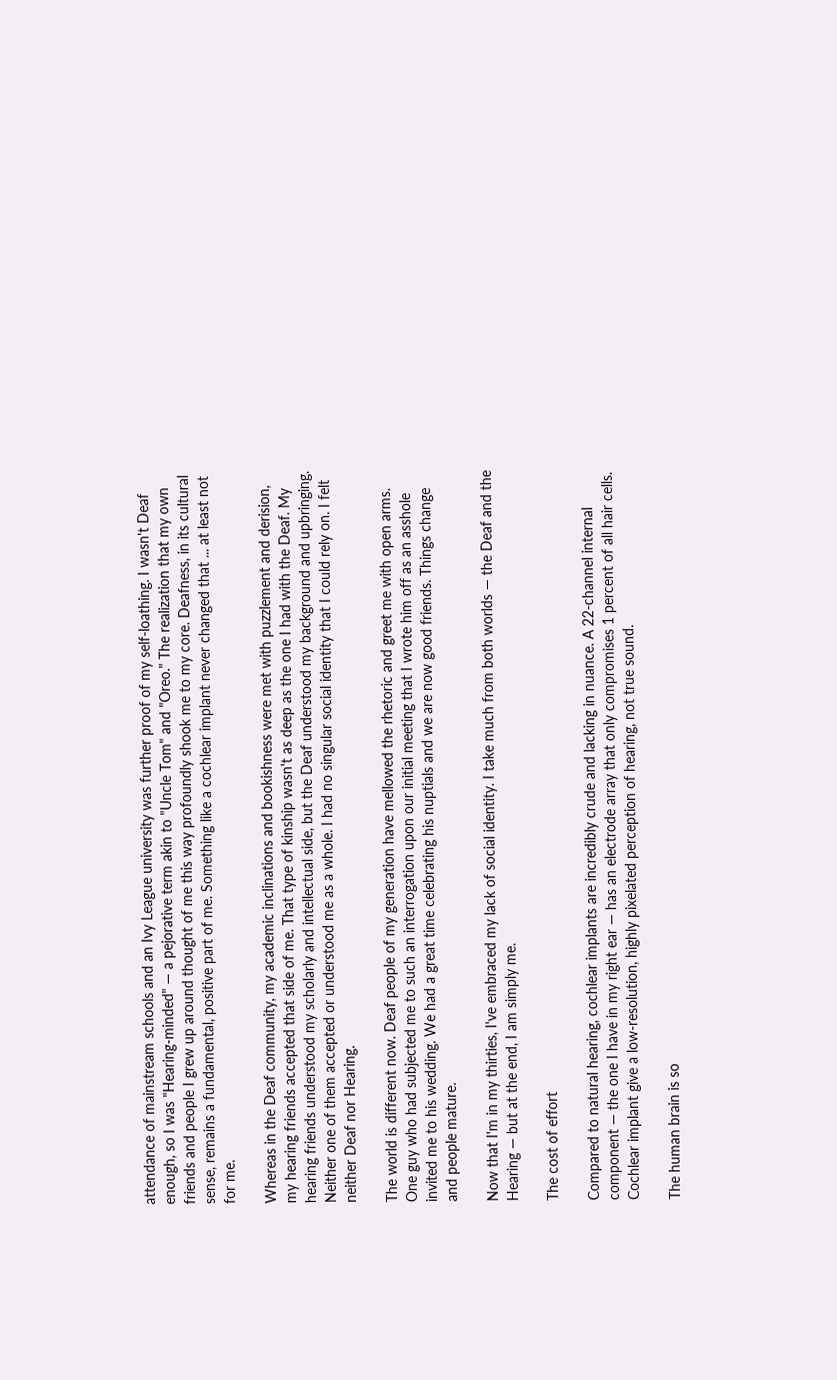attendance of mainstream schools and an Ivy League university was further proof of my self-loathing. I wasn't Deaf enough, so I was "Hearing-minded" — a pejorative term akin to "Uncle Tom" and "Oreo." The realization that my own friends and people I grew up around thought of me this way profoundly shook me to my core. Deafness, in its cultural sense, remains a fundamental, positive part of me. Something like a cochlear implant never changed that ... at least not for me.

Whereas in the Deaf community, my academic inclinations and bookishness were met with puzzlement and derision, my hearing friends accepted that side of me. That type of kinship wasn't as deep as the one I had with the Deaf. My hearing friends understood my scholarly and intellectual side, but the Deaf understood my background and upbringing. Neither one of them accepted or understood me as a whole. I had no singular social identity that I could rely on. I felt neither Deaf nor Hearing.

The world is different now. Deaf people of my generation have mellowed the rhetoric and greet me with open arms. One guy who had subjected me to such an interrogation upon our initial meeting that I wrote him off as an asshole invited me to his wedding. We had a great time celebrating his nuptials and we are now good friends. Things change and people mature.

Now that I'm in my thirties, I've embraced my lack of social identity. I take much from both worlds — the Deaf and the Hearing — but at the end, I am simply me.

The cost of effort

Compared to natural hearing, cochlear implants are incredibly crude and lacking in nuance. A 22-channel internal component — the one I have in my right ear — has an electrode array that only compromises 1 percent of all hair cells. Cochlear implant give a low-resolution, highly pixelated perception of hearing, not true sound.

The human brain is so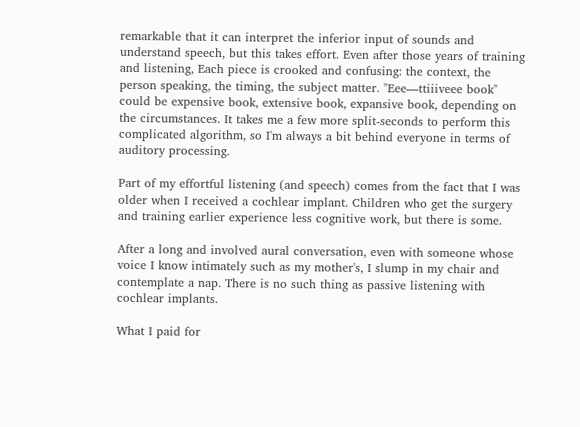remarkable that it can interpret the inferior input of sounds and understand speech, but this takes effort. Even after those years of training and listening, Each piece is crooked and confusing: the context, the person speaking, the timing, the subject matter. "Eee—ttiiiveee book" could be expensive book, extensive book, expansive book, depending on the circumstances. It takes me a few more split-seconds to perform this complicated algorithm, so I'm always a bit behind everyone in terms of auditory processing.

Part of my effortful listening (and speech) comes from the fact that I was older when I received a cochlear implant. Children who get the surgery and training earlier experience less cognitive work, but there is some.

After a long and involved aural conversation, even with someone whose voice I know intimately such as my mother's, I slump in my chair and contemplate a nap. There is no such thing as passive listening with cochlear implants.

What I paid for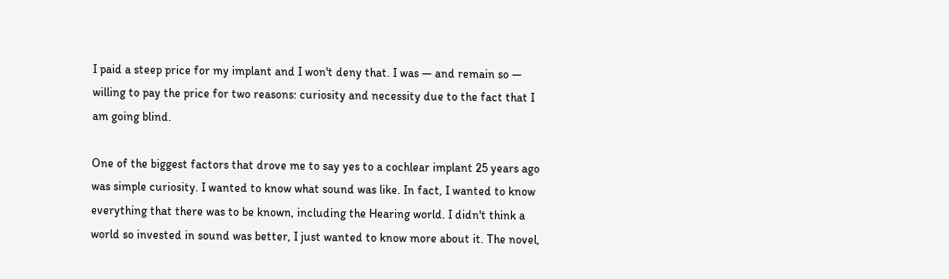I paid a steep price for my implant and I won't deny that. I was — and remain so — willing to pay the price for two reasons: curiosity and necessity due to the fact that I am going blind.

One of the biggest factors that drove me to say yes to a cochlear implant 25 years ago was simple curiosity. I wanted to know what sound was like. In fact, I wanted to know everything that there was to be known, including the Hearing world. I didn't think a world so invested in sound was better, I just wanted to know more about it. The novel,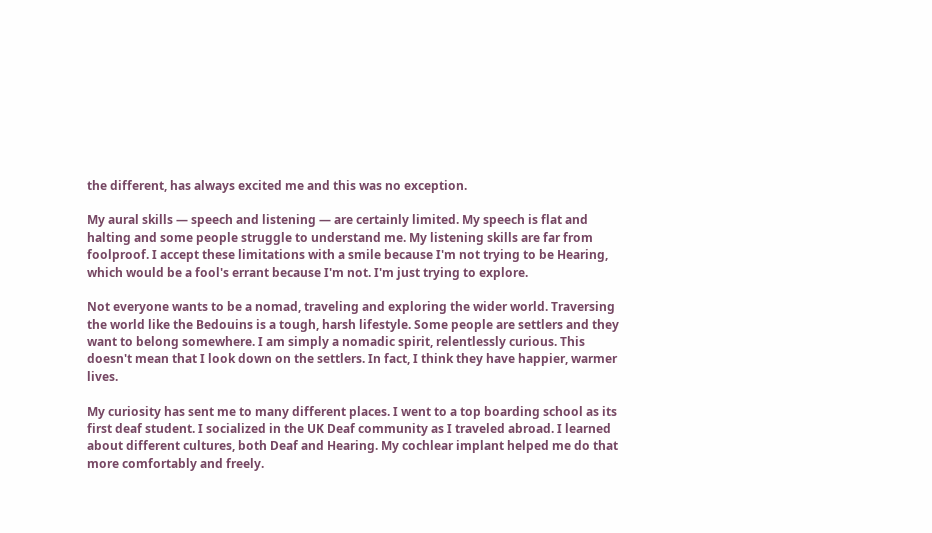the different, has always excited me and this was no exception.

My aural skills — speech and listening — are certainly limited. My speech is flat and halting and some people struggle to understand me. My listening skills are far from foolproof. I accept these limitations with a smile because I'm not trying to be Hearing, which would be a fool's errant because I'm not. I'm just trying to explore.

Not everyone wants to be a nomad, traveling and exploring the wider world. Traversing the world like the Bedouins is a tough, harsh lifestyle. Some people are settlers and they want to belong somewhere. I am simply a nomadic spirit, relentlessly curious. This doesn't mean that I look down on the settlers. In fact, I think they have happier, warmer lives.

My curiosity has sent me to many different places. I went to a top boarding school as its first deaf student. I socialized in the UK Deaf community as I traveled abroad. I learned about different cultures, both Deaf and Hearing. My cochlear implant helped me do that more comfortably and freely.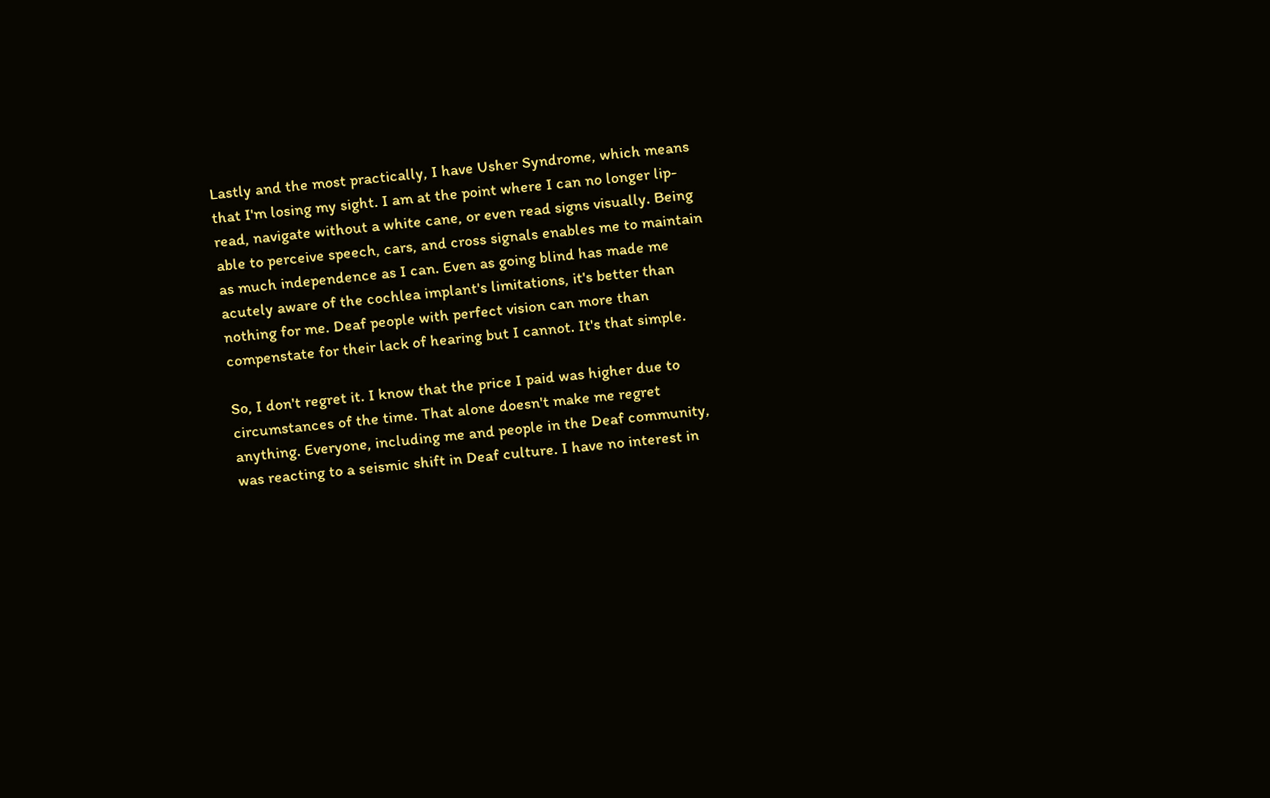Lastly and the most practically, I have Usher Syndrome, which means that I'm losing my sight. I am at the point where I can no longer lip-read, navigate without a white cane, or even read signs visually. Being able to perceive speech, cars, and cross signals enables me to maintain as much independence as I can. Even as going blind has made me acutely aware of the cochlea implant's limitations, it's better than nothing for me. Deaf people with perfect vision can more than compenstate for their lack of hearing but I cannot. It's that simple.

So, I don't regret it. I know that the price I paid was higher due to circumstances of the time. That alone doesn't make me regret anything. Everyone, including me and people in the Deaf community, was reacting to a seismic shift in Deaf culture. I have no interest in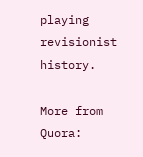playing revisionist history.

More from Quora: